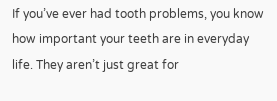If you’ve ever had tooth problems, you know how important your teeth are in everyday life. They aren’t just great for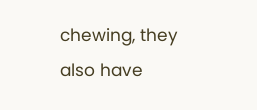chewing, they also have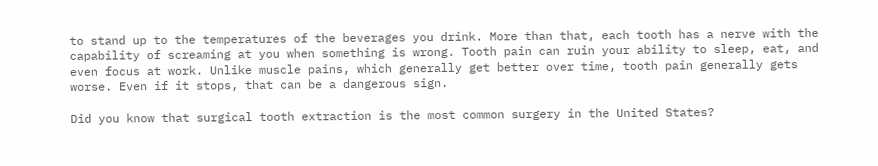to stand up to the temperatures of the beverages you drink. More than that, each tooth has a nerve with the capability of screaming at you when something is wrong. Tooth pain can ruin your ability to sleep, eat, and even focus at work. Unlike muscle pains, which generally get better over time, tooth pain generally gets worse. Even if it stops, that can be a dangerous sign.

Did you know that surgical tooth extraction is the most common surgery in the United States?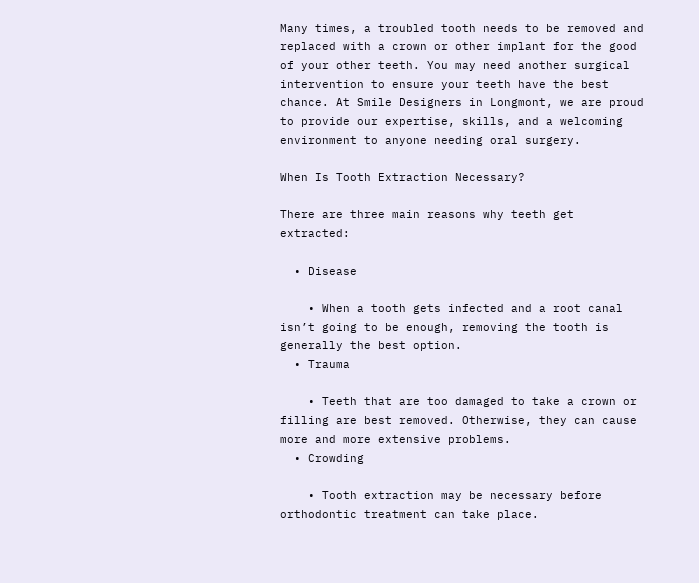Many times, a troubled tooth needs to be removed and replaced with a crown or other implant for the good of your other teeth. You may need another surgical intervention to ensure your teeth have the best chance. At Smile Designers in Longmont, we are proud to provide our expertise, skills, and a welcoming environment to anyone needing oral surgery.

When Is Tooth Extraction Necessary?

There are three main reasons why teeth get extracted:

  • Disease

    • When a tooth gets infected and a root canal isn’t going to be enough, removing the tooth is generally the best option.
  • Trauma

    • Teeth that are too damaged to take a crown or filling are best removed. Otherwise, they can cause more and more extensive problems.
  • Crowding

    • Tooth extraction may be necessary before orthodontic treatment can take place.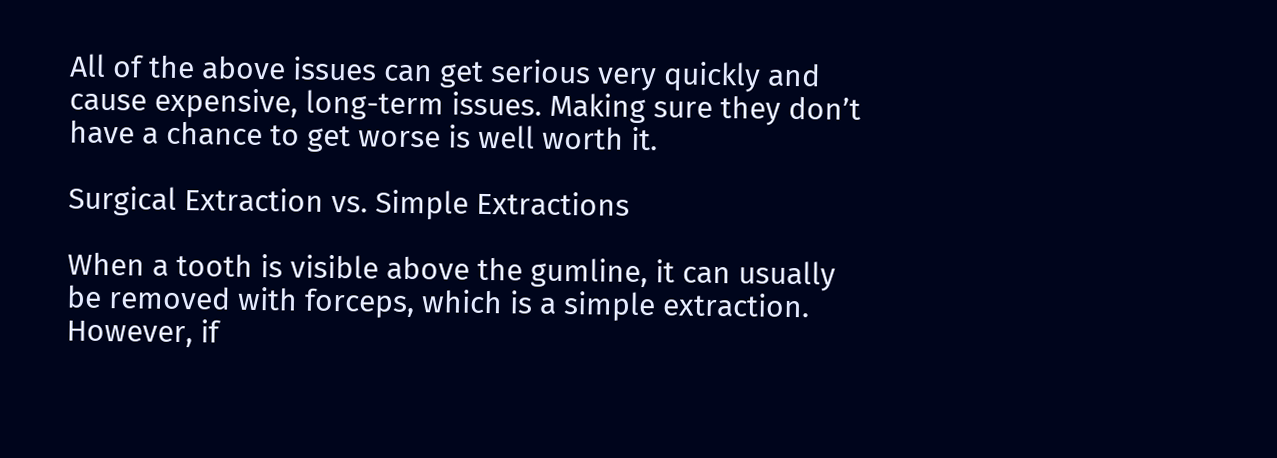All of the above issues can get serious very quickly and cause expensive, long-term issues. Making sure they don’t have a chance to get worse is well worth it.

Surgical Extraction vs. Simple Extractions

When a tooth is visible above the gumline, it can usually be removed with forceps, which is a simple extraction. However, if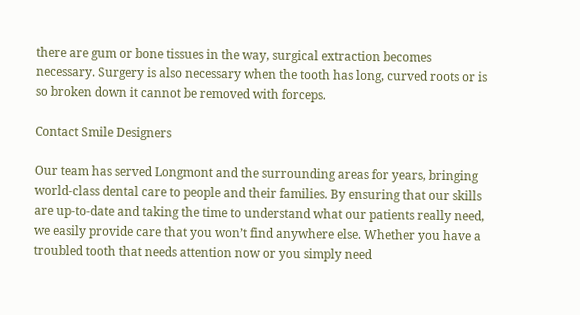there are gum or bone tissues in the way, surgical extraction becomes necessary. Surgery is also necessary when the tooth has long, curved roots or is so broken down it cannot be removed with forceps.

Contact Smile Designers

Our team has served Longmont and the surrounding areas for years, bringing world-class dental care to people and their families. By ensuring that our skills are up-to-date and taking the time to understand what our patients really need, we easily provide care that you won’t find anywhere else. Whether you have a troubled tooth that needs attention now or you simply need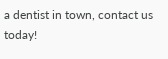a dentist in town, contact us today!